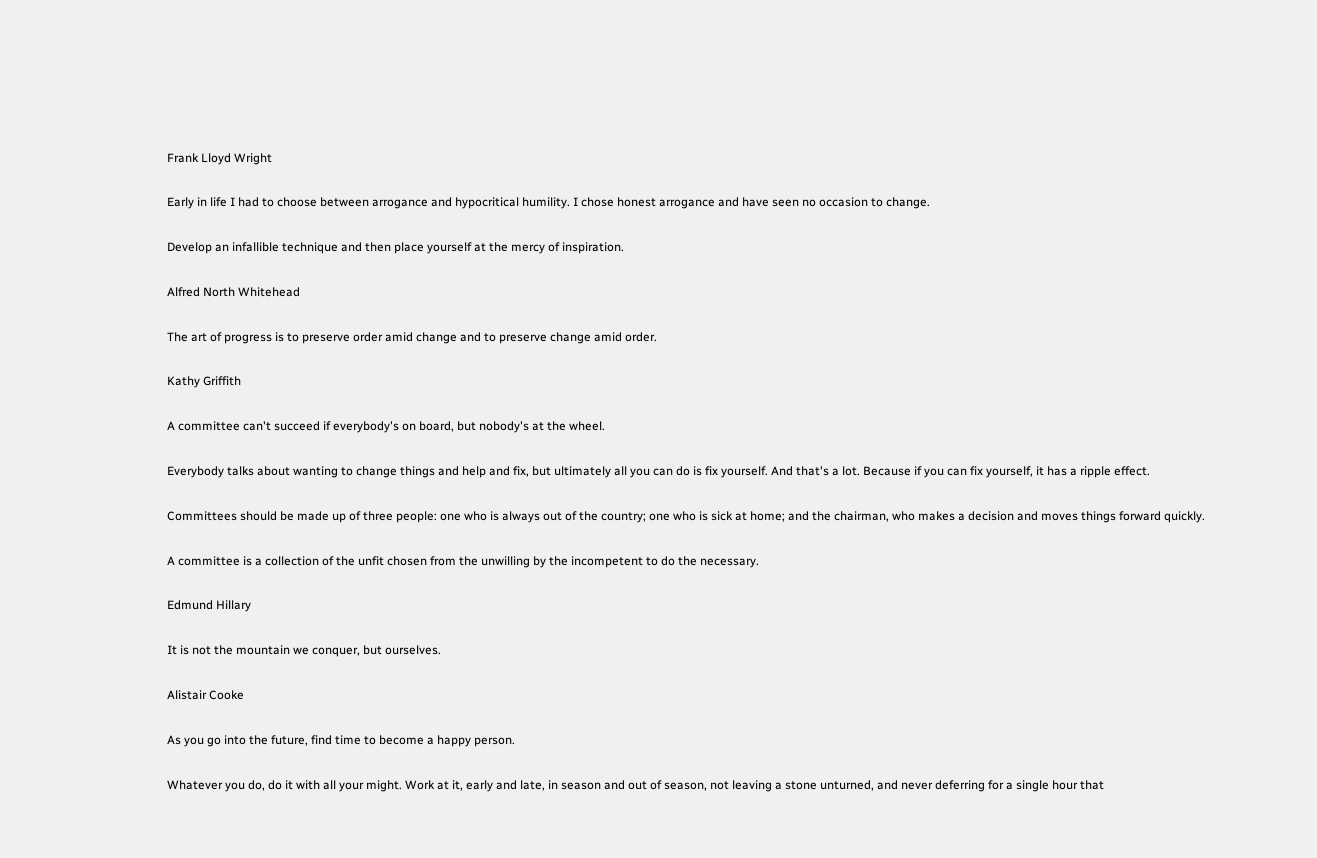Frank Lloyd Wright

Early in life I had to choose between arrogance and hypocritical humility. I chose honest arrogance and have seen no occasion to change.

Develop an infallible technique and then place yourself at the mercy of inspiration.

Alfred North Whitehead

The art of progress is to preserve order amid change and to preserve change amid order.

Kathy Griffith

A committee can't succeed if everybody's on board, but nobody's at the wheel.

Everybody talks about wanting to change things and help and fix, but ultimately all you can do is fix yourself. And that's a lot. Because if you can fix yourself, it has a ripple effect.

Committees should be made up of three people: one who is always out of the country; one who is sick at home; and the chairman, who makes a decision and moves things forward quickly.

A committee is a collection of the unfit chosen from the unwilling by the incompetent to do the necessary.

Edmund Hillary

It is not the mountain we conquer, but ourselves.

Alistair Cooke

As you go into the future, find time to become a happy person.

Whatever you do, do it with all your might. Work at it, early and late, in season and out of season, not leaving a stone unturned, and never deferring for a single hour that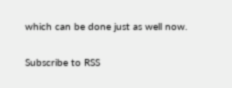which can be done just as well now.


Subscribe to RSS